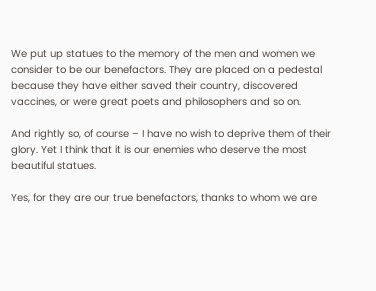We put up statues to the memory of the men and women we consider to be our benefactors. They are placed on a pedestal because they have either saved their country, discovered vaccines, or were great poets and philosophers and so on.

And rightly so, of course – I have no wish to deprive them of their glory. Yet I think that it is our enemies who deserve the most beautiful statues.

Yes, for they are our true benefactors, thanks to whom we are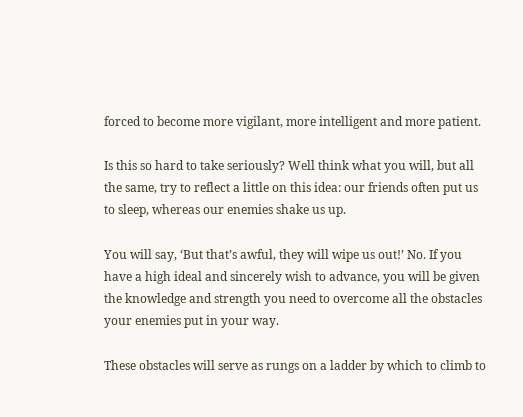forced to become more vigilant, more intelligent and more patient.

Is this so hard to take seriously? Well think what you will, but all the same, try to reflect a little on this idea: our friends often put us to sleep, whereas our enemies shake us up.

You will say, ‘But that’s awful, they will wipe us out!’ No. If you have a high ideal and sincerely wish to advance, you will be given the knowledge and strength you need to overcome all the obstacles your enemies put in your way.

These obstacles will serve as rungs on a ladder by which to climb to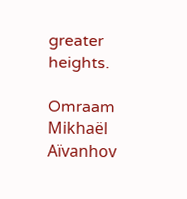greater heights.

Omraam Mikhaël Aïvanhov